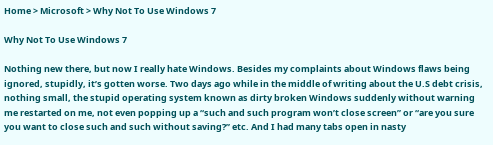Home > Microsoft > Why Not To Use Windows 7

Why Not To Use Windows 7

Nothing new there, but now I really hate Windows. Besides my complaints about Windows flaws being ignored, stupidly, it’s gotten worse. Two days ago while in the middle of writing about the U.S debt crisis, nothing small, the stupid operating system known as dirty broken Windows suddenly without warning me restarted on me, not even popping up a “such and such program won’t close screen” or “are you sure you want to close such and such without saving?” etc. And I had many tabs open in nasty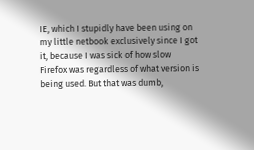IE, which I stupidly have been using on my little netbook exclusively since I got it, because I was sick of how slow Firefox was regardless of what version is being used. But that was dumb,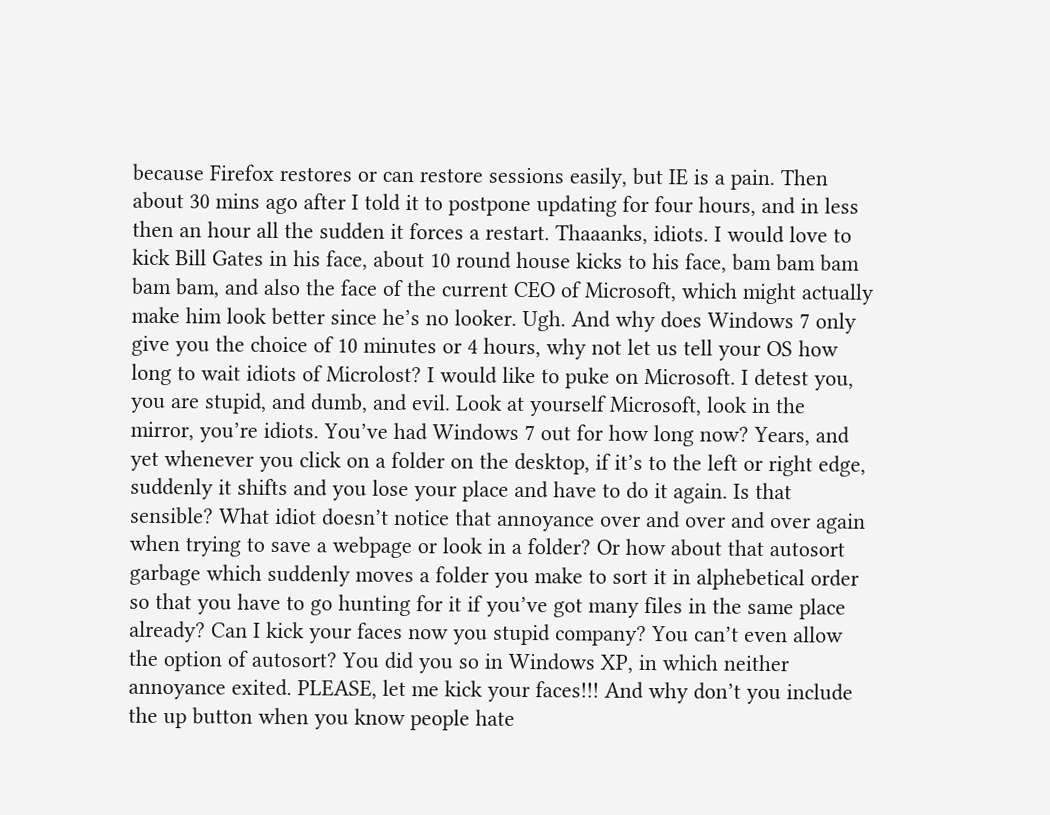because Firefox restores or can restore sessions easily, but IE is a pain. Then about 30 mins ago after I told it to postpone updating for four hours, and in less then an hour all the sudden it forces a restart. Thaaanks, idiots. I would love to kick Bill Gates in his face, about 10 round house kicks to his face, bam bam bam bam bam, and also the face of the current CEO of Microsoft, which might actually make him look better since he’s no looker. Ugh. And why does Windows 7 only give you the choice of 10 minutes or 4 hours, why not let us tell your OS how long to wait idiots of Microlost? I would like to puke on Microsoft. I detest you, you are stupid, and dumb, and evil. Look at yourself Microsoft, look in the mirror, you’re idiots. You’ve had Windows 7 out for how long now? Years, and yet whenever you click on a folder on the desktop, if it’s to the left or right edge, suddenly it shifts and you lose your place and have to do it again. Is that sensible? What idiot doesn’t notice that annoyance over and over and over again when trying to save a webpage or look in a folder? Or how about that autosort garbage which suddenly moves a folder you make to sort it in alphebetical order so that you have to go hunting for it if you’ve got many files in the same place already? Can I kick your faces now you stupid company? You can’t even allow the option of autosort? You did you so in Windows XP, in which neither annoyance exited. PLEASE, let me kick your faces!!! And why don’t you include the up button when you know people hate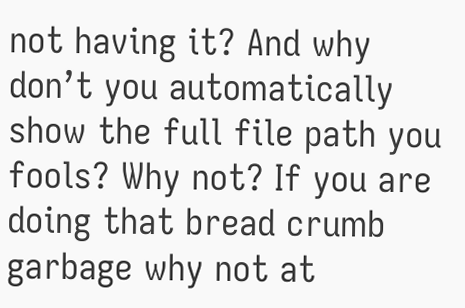not having it? And why don’t you automatically show the full file path you fools? Why not? If you are doing that bread crumb garbage why not at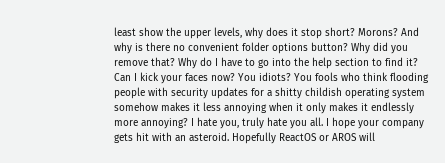least show the upper levels, why does it stop short? Morons? And why is there no convenient folder options button? Why did you remove that? Why do I have to go into the help section to find it? Can I kick your faces now? You idiots? You fools who think flooding people with security updates for a shitty childish operating system somehow makes it less annoying when it only makes it endlessly more annoying? I hate you, truly hate you all. I hope your company gets hit with an asteroid. Hopefully ReactOS or AROS will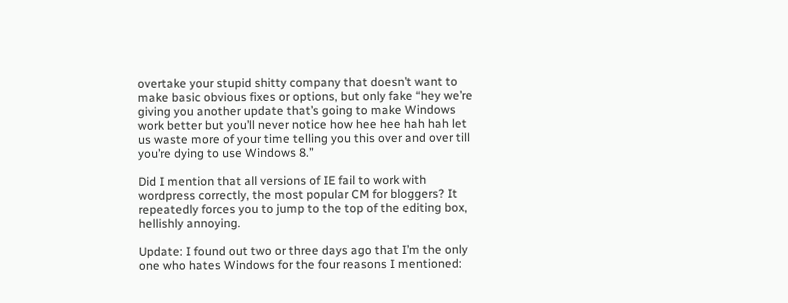overtake your stupid shitty company that doesn’t want to make basic obvious fixes or options, but only fake “hey we’re giving you another update that’s going to make Windows work better but you’ll never notice how hee hee hah hah let us waste more of your time telling you this over and over till you’re dying to use Windows 8.”

Did I mention that all versions of IE fail to work with wordpress correctly, the most popular CM for bloggers? It repeatedly forces you to jump to the top of the editing box, hellishly annoying.

Update: I found out two or three days ago that I’m the only one who hates Windows for the four reasons I mentioned: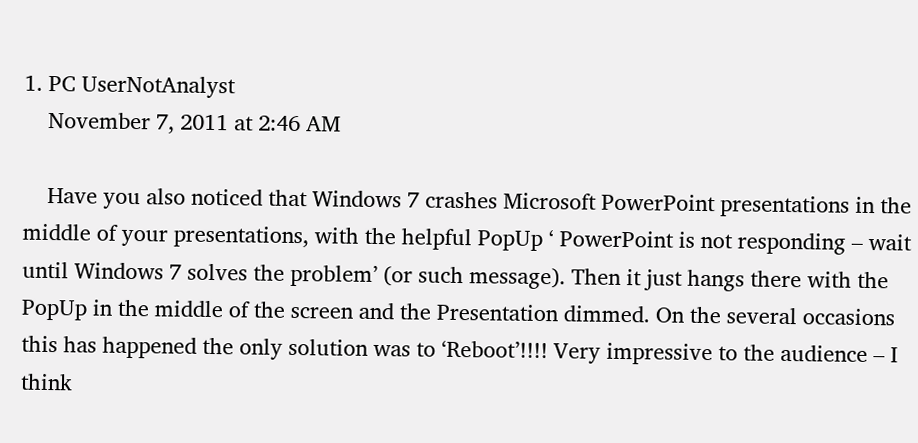1. PC UserNotAnalyst
    November 7, 2011 at 2:46 AM

    Have you also noticed that Windows 7 crashes Microsoft PowerPoint presentations in the middle of your presentations, with the helpful PopUp ‘ PowerPoint is not responding – wait until Windows 7 solves the problem’ (or such message). Then it just hangs there with the PopUp in the middle of the screen and the Presentation dimmed. On the several occasions this has happened the only solution was to ‘Reboot’!!!! Very impressive to the audience – I think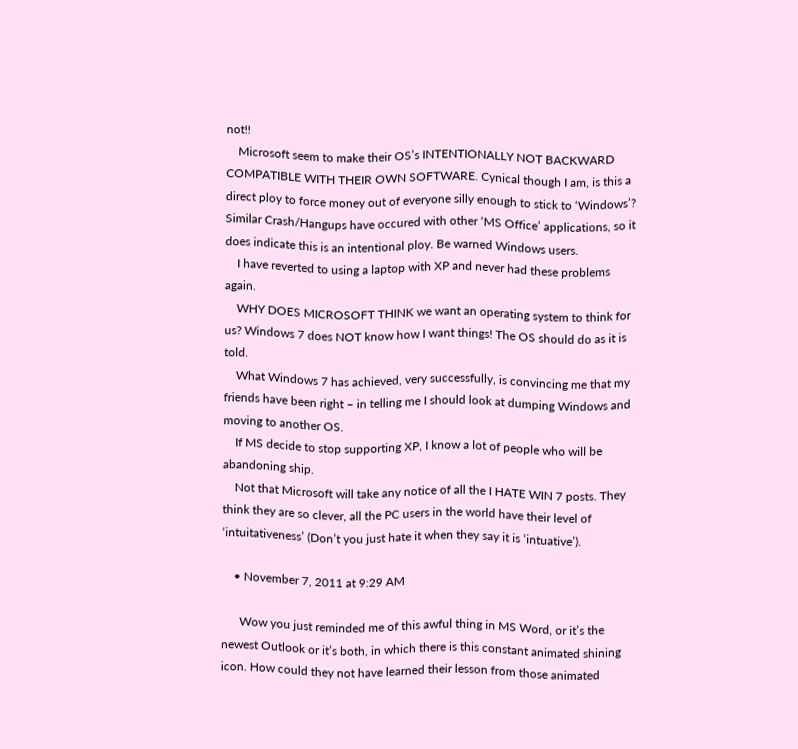not!!
    Microsoft seem to make their OS’s INTENTIONALLY NOT BACKWARD COMPATIBLE WITH THEIR OWN SOFTWARE. Cynical though I am, is this a direct ploy to force money out of everyone silly enough to stick to ‘Windows’? Similar Crash/Hangups have occured with other ‘MS Office’ applications, so it does indicate this is an intentional ploy. Be warned Windows users.
    I have reverted to using a laptop with XP and never had these problems again.
    WHY DOES MICROSOFT THINK we want an operating system to think for us? Windows 7 does NOT know how I want things! The OS should do as it is told.
    What Windows 7 has achieved, very successfully, is convincing me that my friends have been right – in telling me I should look at dumping Windows and moving to another OS.
    If MS decide to stop supporting XP, I know a lot of people who will be abandoning ship.
    Not that Microsoft will take any notice of all the I HATE WIN 7 posts. They think they are so clever, all the PC users in the world have their level of ‘intuitativeness’ (Don’t you just hate it when they say it is ‘intuative’).

    • November 7, 2011 at 9:29 AM

      Wow you just reminded me of this awful thing in MS Word, or it’s the newest Outlook or it’s both, in which there is this constant animated shining icon. How could they not have learned their lesson from those animated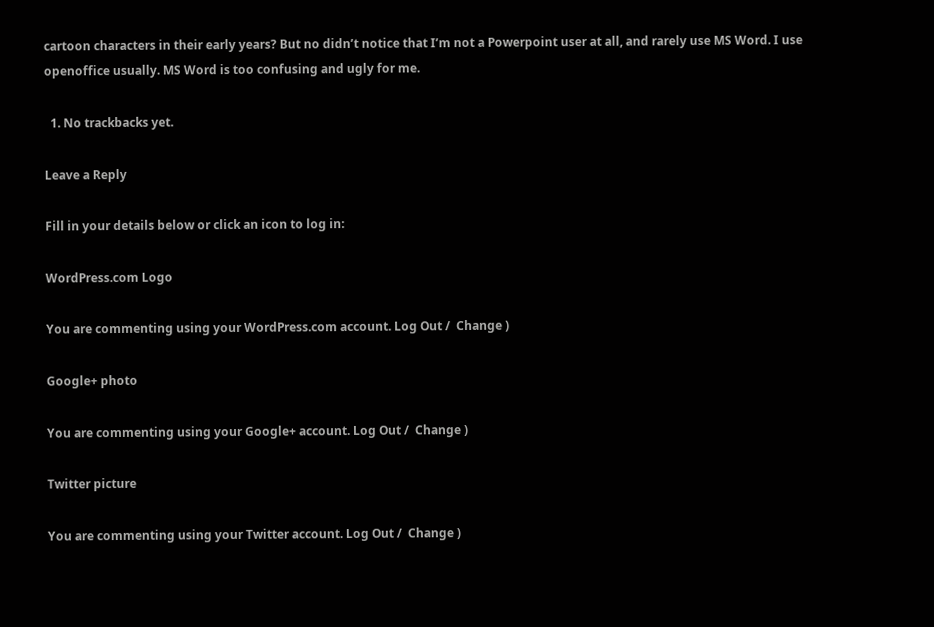cartoon characters in their early years? But no didn’t notice that I’m not a Powerpoint user at all, and rarely use MS Word. I use openoffice usually. MS Word is too confusing and ugly for me.

  1. No trackbacks yet.

Leave a Reply

Fill in your details below or click an icon to log in:

WordPress.com Logo

You are commenting using your WordPress.com account. Log Out /  Change )

Google+ photo

You are commenting using your Google+ account. Log Out /  Change )

Twitter picture

You are commenting using your Twitter account. Log Out /  Change )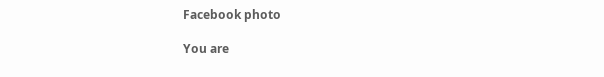Facebook photo

You are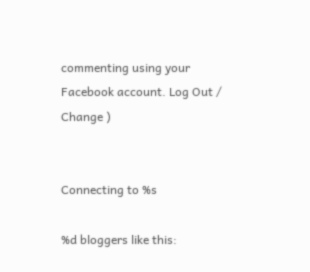commenting using your Facebook account. Log Out /  Change )


Connecting to %s

%d bloggers like this: